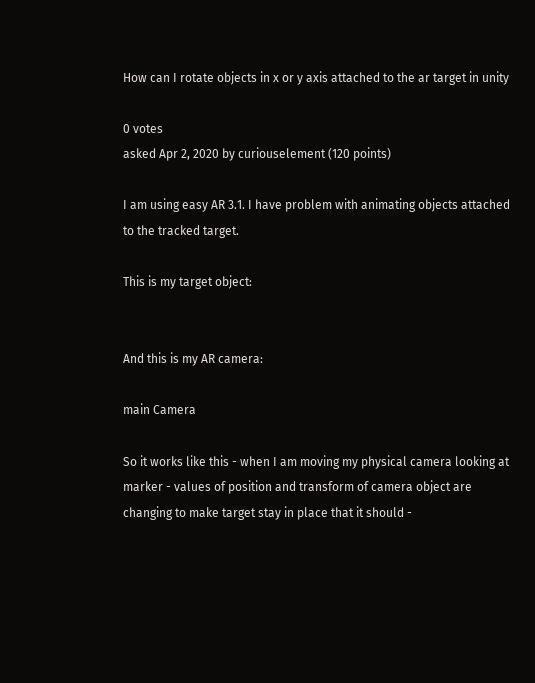How can I rotate objects in x or y axis attached to the ar target in unity

0 votes
asked Apr 2, 2020 by curiouselement (120 points)

I am using easy AR 3.1. I have problem with animating objects attached to the tracked target.

This is my target object:


And this is my AR camera:

main Camera

So it works like this - when I am moving my physical camera looking at marker - values of position and transform of camera object are changing to make target stay in place that it should -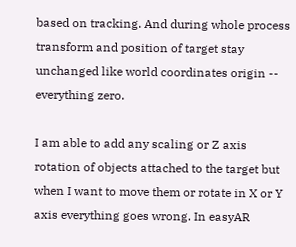based on tracking. And during whole process transform and position of target stay unchanged like world coordinates origin -- everything zero.

I am able to add any scaling or Z axis rotation of objects attached to the target but when I want to move them or rotate in X or Y axis everything goes wrong. In easyAR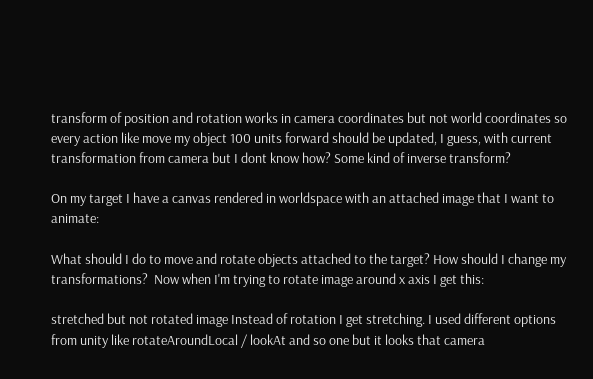transform of position and rotation works in camera coordinates but not world coordinates so every action like move my object 100 units forward should be updated, I guess, with current transformation from camera but I dont know how? Some kind of inverse transform?

On my target I have a canvas rendered in worldspace with an attached image that I want to animate:

What should I do to move and rotate objects attached to the target? How should I change my transformations?  Now when I'm trying to rotate image around x axis I get this:

stretched but not rotated image Instead of rotation I get stretching. I used different options from unity like rotateAroundLocal / lookAt and so one but it looks that camera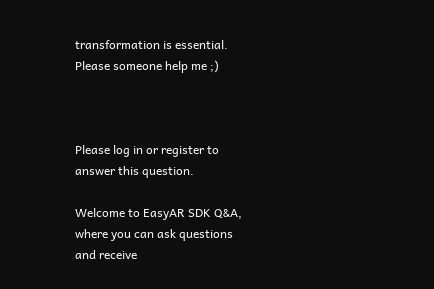transformation is essential. Please someone help me ;)



Please log in or register to answer this question.

Welcome to EasyAR SDK Q&A, where you can ask questions and receive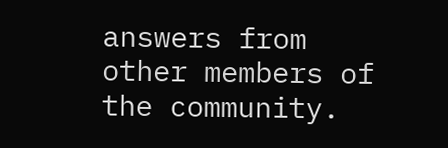answers from other members of the community.